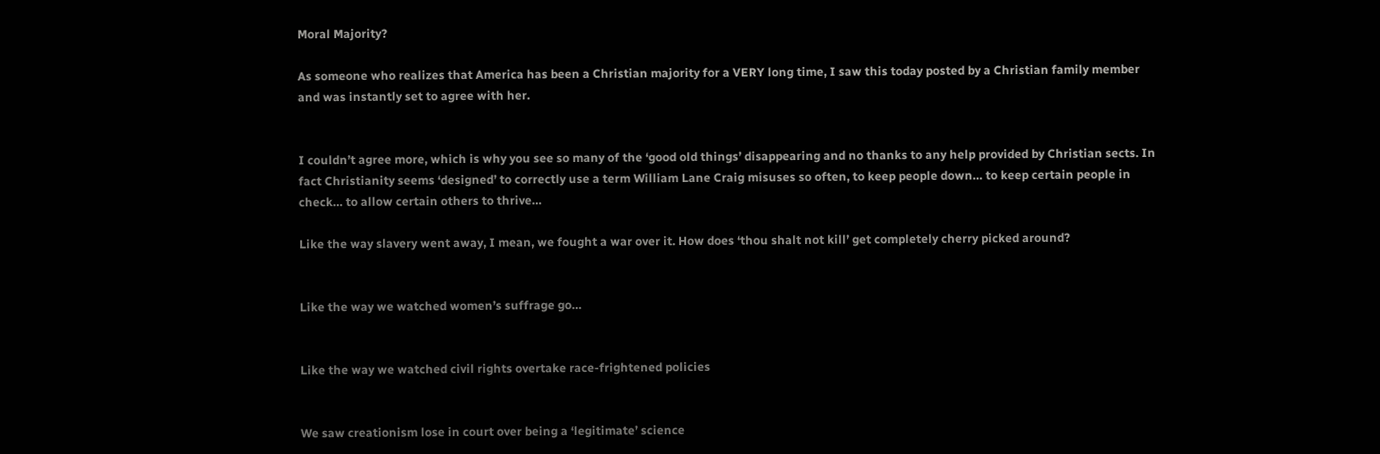Moral Majority?

As someone who realizes that America has been a Christian majority for a VERY long time, I saw this today posted by a Christian family member and was instantly set to agree with her.


I couldn’t agree more, which is why you see so many of the ‘good old things’ disappearing and no thanks to any help provided by Christian sects. In fact Christianity seems ‘designed’ to correctly use a term William Lane Craig misuses so often, to keep people down… to keep certain people in check… to allow certain others to thrive…

Like the way slavery went away, I mean, we fought a war over it. How does ‘thou shalt not kill’ get completely cherry picked around?


Like the way we watched women’s suffrage go…


Like the way we watched civil rights overtake race-frightened policies


We saw creationism lose in court over being a ‘legitimate’ science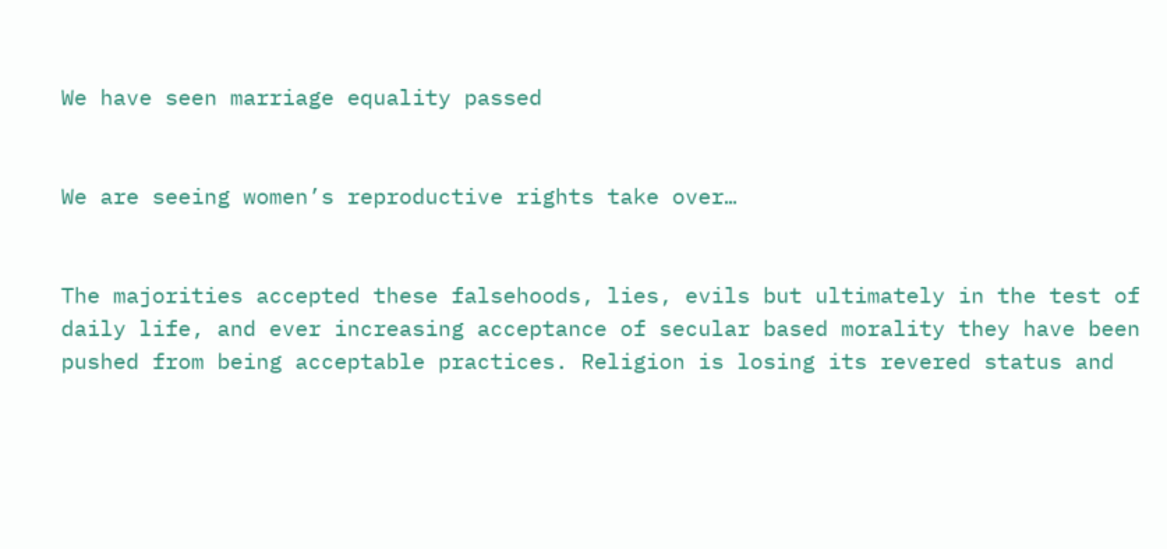We have seen marriage equality passed


We are seeing women’s reproductive rights take over…


The majorities accepted these falsehoods, lies, evils but ultimately in the test of daily life, and ever increasing acceptance of secular based morality they have been pushed from being acceptable practices. Religion is losing its revered status and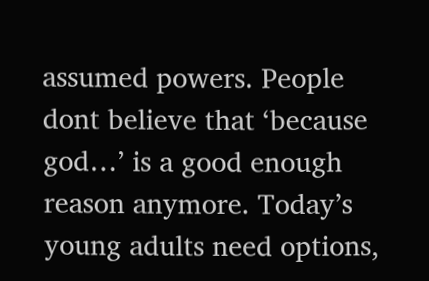assumed powers. People dont believe that ‘because god…’ is a good enough reason anymore. Today’s young adults need options,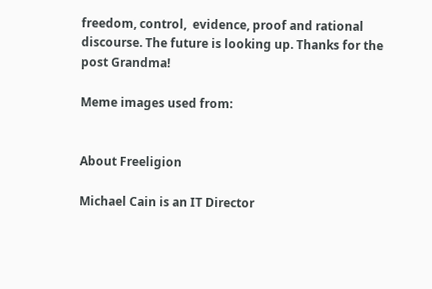freedom, control,  evidence, proof and rational discourse. The future is looking up. Thanks for the post Grandma!

Meme images used from:


About Freeligion

Michael Cain is an IT Director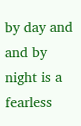by day and and by night is a fearless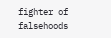fighter of falsehoods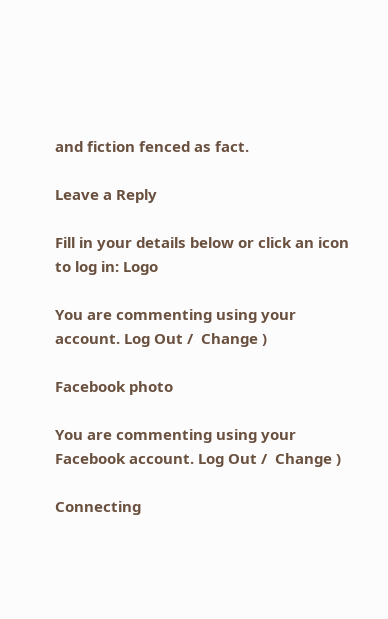and fiction fenced as fact.

Leave a Reply

Fill in your details below or click an icon to log in: Logo

You are commenting using your account. Log Out /  Change )

Facebook photo

You are commenting using your Facebook account. Log Out /  Change )

Connecting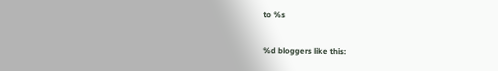to %s

%d bloggers like this: